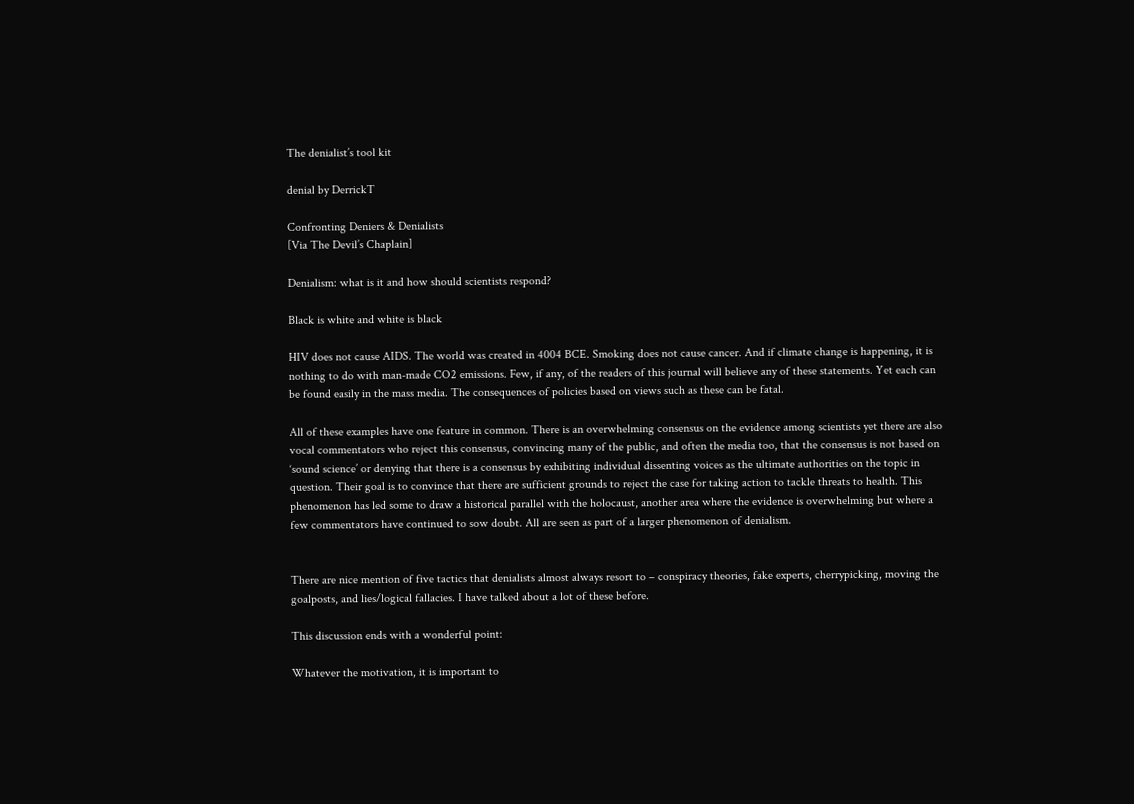The denialist’s tool kit

denial by DerrickT

Confronting Deniers & Denialists
[Via The Devil’s Chaplain]

Denialism: what is it and how should scientists respond?

Black is white and white is black

HIV does not cause AIDS. The world was created in 4004 BCE. Smoking does not cause cancer. And if climate change is happening, it is nothing to do with man-made CO2 emissions. Few, if any, of the readers of this journal will believe any of these statements. Yet each can be found easily in the mass media. The consequences of policies based on views such as these can be fatal.

All of these examples have one feature in common. There is an overwhelming consensus on the evidence among scientists yet there are also vocal commentators who reject this consensus, convincing many of the public, and often the media too, that the consensus is not based on ‘sound science’ or denying that there is a consensus by exhibiting individual dissenting voices as the ultimate authorities on the topic in question. Their goal is to convince that there are sufficient grounds to reject the case for taking action to tackle threats to health. This phenomenon has led some to draw a historical parallel with the holocaust, another area where the evidence is overwhelming but where a few commentators have continued to sow doubt. All are seen as part of a larger phenomenon of denialism.


There are nice mention of five tactics that denialists almost always resort to – conspiracy theories, fake experts, cherrypicking, moving the goalposts, and lies/logical fallacies. I have talked about a lot of these before.

This discussion ends with a wonderful point:

Whatever the motivation, it is important to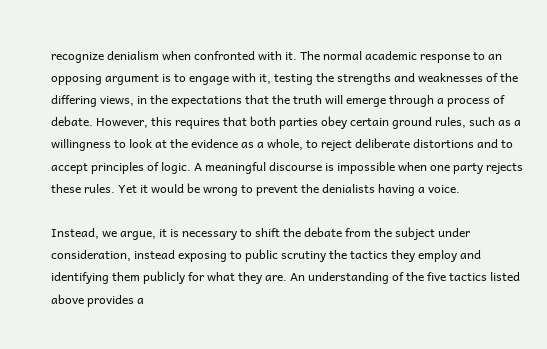recognize denialism when confronted with it. The normal academic response to an opposing argument is to engage with it, testing the strengths and weaknesses of the differing views, in the expectations that the truth will emerge through a process of debate. However, this requires that both parties obey certain ground rules, such as a willingness to look at the evidence as a whole, to reject deliberate distortions and to accept principles of logic. A meaningful discourse is impossible when one party rejects these rules. Yet it would be wrong to prevent the denialists having a voice.

Instead, we argue, it is necessary to shift the debate from the subject under consideration, instead exposing to public scrutiny the tactics they employ and identifying them publicly for what they are. An understanding of the five tactics listed above provides a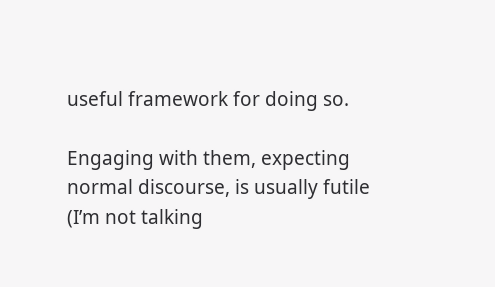useful framework for doing so.

Engaging with them, expecting normal discourse, is usually futile (I’m not talking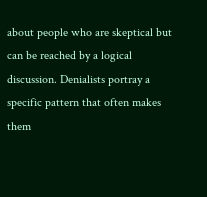about people who are skeptical but can be reached by a logical discussion. Denialists portray a specific pattern that often makes them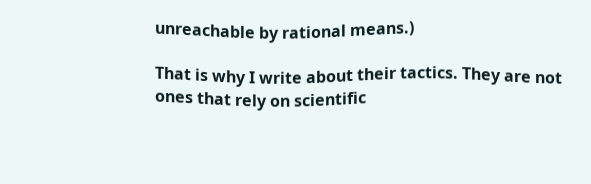unreachable by rational means.)

That is why I write about their tactics. They are not ones that rely on scientific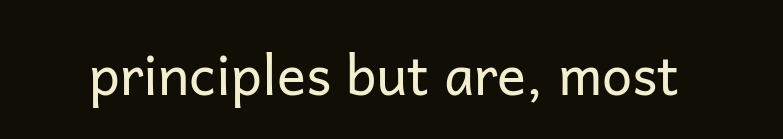principles but are, most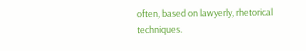often, based on lawyerly, rhetorical techniques.